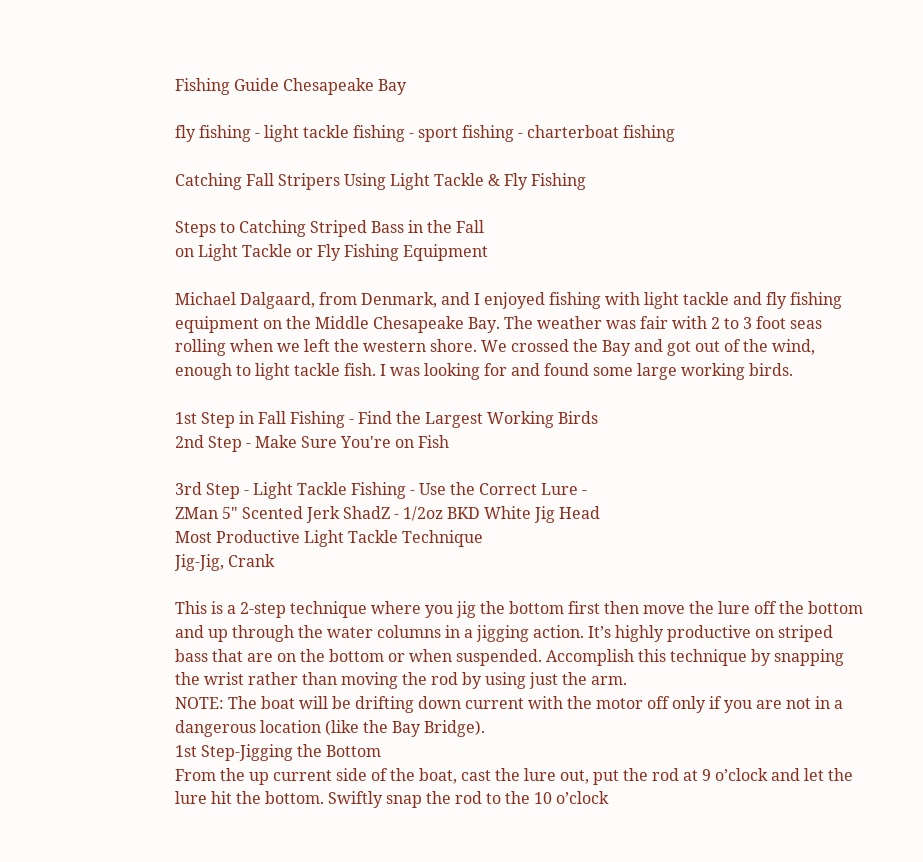Fishing Guide Chesapeake Bay

fly fishing - light tackle fishing - sport fishing - charterboat fishing

Catching Fall Stripers Using Light Tackle & Fly Fishing

Steps to Catching Striped Bass in the Fall
on Light Tackle or Fly Fishing Equipment

Michael Dalgaard, from Denmark, and I enjoyed fishing with light tackle and fly fishing equipment on the Middle Chesapeake Bay. The weather was fair with 2 to 3 foot seas rolling when we left the western shore. We crossed the Bay and got out of the wind, enough to light tackle fish. I was looking for and found some large working birds.

1st Step in Fall Fishing - Find the Largest Working Birds
2nd Step - Make Sure You're on Fish

3rd Step - Light Tackle Fishing - Use the Correct Lure -
ZMan 5" Scented Jerk ShadZ - 1/2oz BKD White Jig Head
Most Productive Light Tackle Technique
Jig-Jig, Crank

This is a 2-step technique where you jig the bottom first then move the lure off the bottom and up through the water columns in a jigging action. It’s highly productive on striped bass that are on the bottom or when suspended. Accomplish this technique by snapping the wrist rather than moving the rod by using just the arm.
NOTE: The boat will be drifting down current with the motor off only if you are not in a dangerous location (like the Bay Bridge).
1st Step-Jigging the Bottom
From the up current side of the boat, cast the lure out, put the rod at 9 o’clock and let the lure hit the bottom. Swiftly snap the rod to the 10 o’clock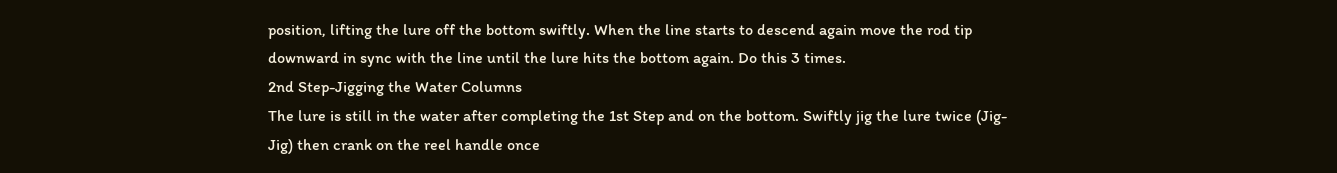position, lifting the lure off the bottom swiftly. When the line starts to descend again move the rod tip downward in sync with the line until the lure hits the bottom again. Do this 3 times.
2nd Step-Jigging the Water Columns
The lure is still in the water after completing the 1st Step and on the bottom. Swiftly jig the lure twice (Jig-Jig) then crank on the reel handle once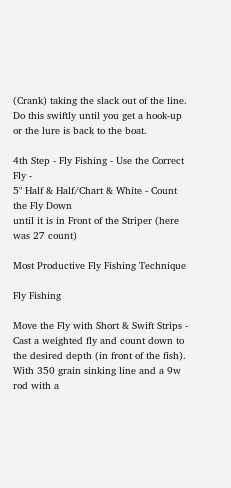(Crank) taking the slack out of the line. Do this swiftly until you get a hook-up or the lure is back to the boat.

4th Step - Fly Fishing - Use the Correct Fly -
5" Half & Half/Chart & White - Count the Fly Down
until it is in Front of the Striper (here was 27 count)

Most Productive Fly Fishing Technique

Fly Fishing

Move the Fly with Short & Swift Strips - Cast a weighted fly and count down to the desired depth (in front of the fish). With 350 grain sinking line and a 9w rod with a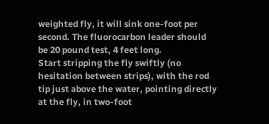weighted fly, it will sink one-foot per second. The fluorocarbon leader should be 20 pound test, 4 feet long.
Start stripping the fly swiftly (no hesitation between strips), with the rod tip just above the water, pointing directly at the fly, in two-foot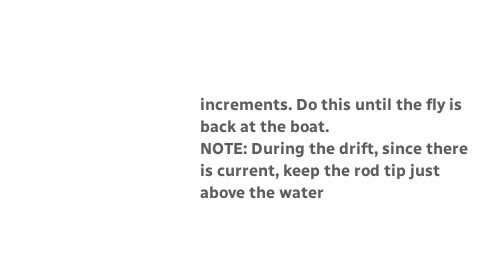increments. Do this until the fly is back at the boat.
NOTE: During the drift, since there is current, keep the rod tip just above the water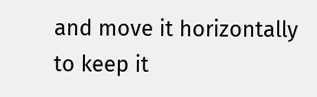and move it horizontally to keep it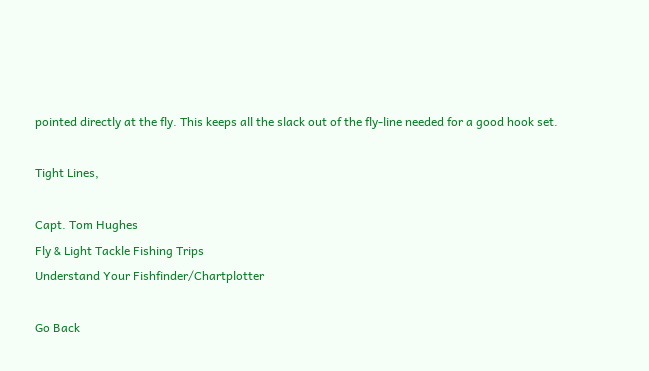pointed directly at the fly. This keeps all the slack out of the fly-line needed for a good hook set.

Tight Lines,

Capt. Tom Hughes
Fly & Light Tackle Fishing Trips
Understand Your Fishfinder/Chartplotter

Go Back